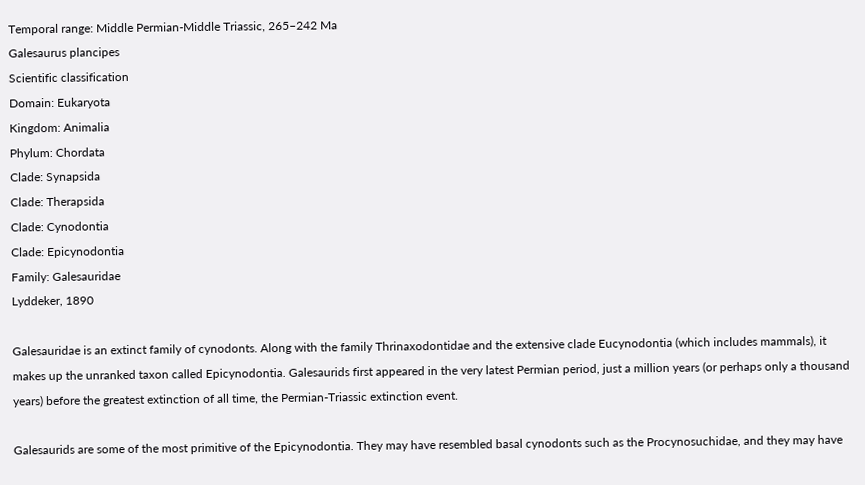Temporal range: Middle Permian-Middle Triassic, 265–242 Ma
Galesaurus plancipes
Scientific classification
Domain: Eukaryota
Kingdom: Animalia
Phylum: Chordata
Clade: Synapsida
Clade: Therapsida
Clade: Cynodontia
Clade: Epicynodontia
Family: Galesauridae
Lyddeker, 1890

Galesauridae is an extinct family of cynodonts. Along with the family Thrinaxodontidae and the extensive clade Eucynodontia (which includes mammals), it makes up the unranked taxon called Epicynodontia. Galesaurids first appeared in the very latest Permian period, just a million years (or perhaps only a thousand years) before the greatest extinction of all time, the Permian-Triassic extinction event.

Galesaurids are some of the most primitive of the Epicynodontia. They may have resembled basal cynodonts such as the Procynosuchidae, and they may have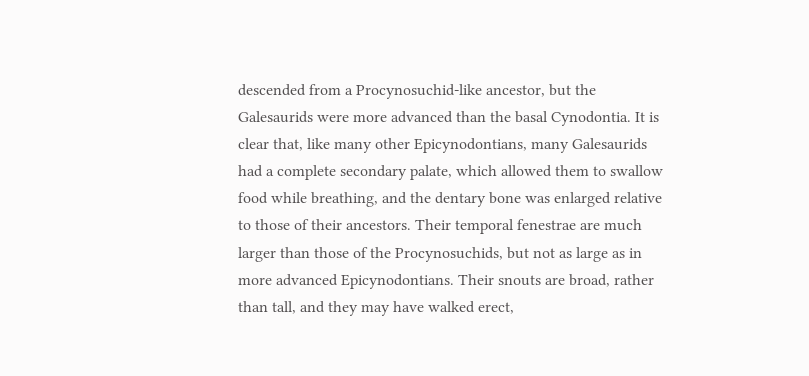descended from a Procynosuchid-like ancestor, but the Galesaurids were more advanced than the basal Cynodontia. It is clear that, like many other Epicynodontians, many Galesaurids had a complete secondary palate, which allowed them to swallow food while breathing, and the dentary bone was enlarged relative to those of their ancestors. Their temporal fenestrae are much larger than those of the Procynosuchids, but not as large as in more advanced Epicynodontians. Their snouts are broad, rather than tall, and they may have walked erect,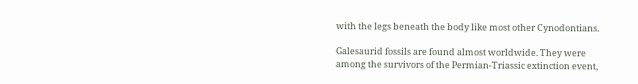with the legs beneath the body like most other Cynodontians.

Galesaurid fossils are found almost worldwide. They were among the survivors of the Permian-Triassic extinction event,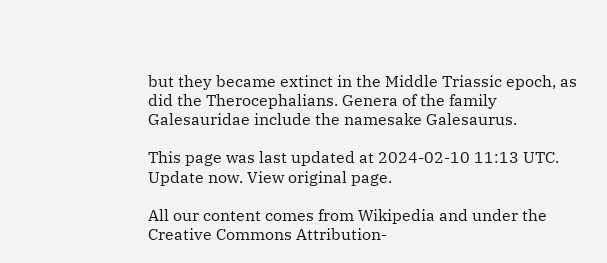but they became extinct in the Middle Triassic epoch, as did the Therocephalians. Genera of the family Galesauridae include the namesake Galesaurus.

This page was last updated at 2024-02-10 11:13 UTC. Update now. View original page.

All our content comes from Wikipedia and under the Creative Commons Attribution-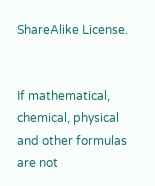ShareAlike License.


If mathematical, chemical, physical and other formulas are not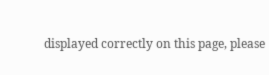displayed correctly on this page, please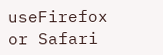useFirefox or Safari